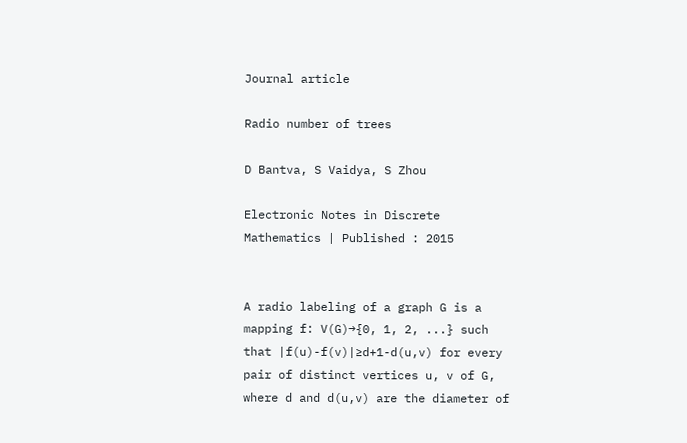Journal article

Radio number of trees

D Bantva, S Vaidya, S Zhou

Electronic Notes in Discrete Mathematics | Published : 2015


A radio labeling of a graph G is a mapping f: V(G)→{0, 1, 2, ...} such that |f(u)-f(v)|≥d+1-d(u,v) for every pair of distinct vertices u, v of G, where d and d(u,v) are the diameter of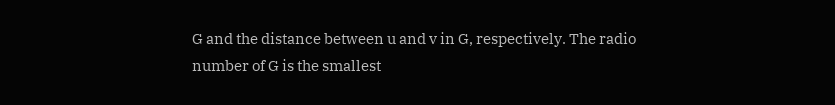G and the distance between u and v in G, respectively. The radio number of G is the smallest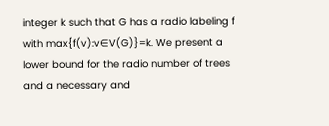integer k such that G has a radio labeling f with max{f(v):v∈V(G)}=k. We present a lower bound for the radio number of trees and a necessary and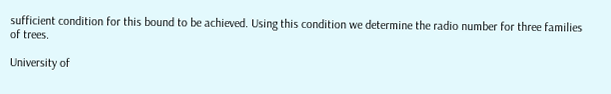sufficient condition for this bound to be achieved. Using this condition we determine the radio number for three families of trees.

University of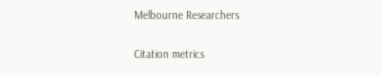Melbourne Researchers

Citation metrics